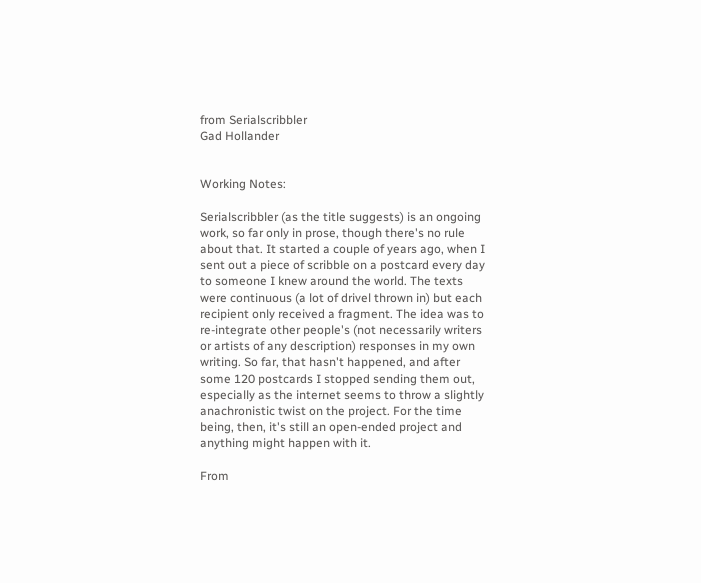from Serialscribbler
Gad Hollander


Working Notes:

Serialscribbler (as the title suggests) is an ongoing work, so far only in prose, though there's no rule about that. It started a couple of years ago, when I sent out a piece of scribble on a postcard every day to someone I knew around the world. The texts were continuous (a lot of drivel thrown in) but each recipient only received a fragment. The idea was to re-integrate other people's (not necessarily writers or artists of any description) responses in my own writing. So far, that hasn't happened, and after some 120 postcards I stopped sending them out, especially as the internet seems to throw a slightly anachronistic twist on the project. For the time being, then, it's still an open-ended project and anything might happen with it.

From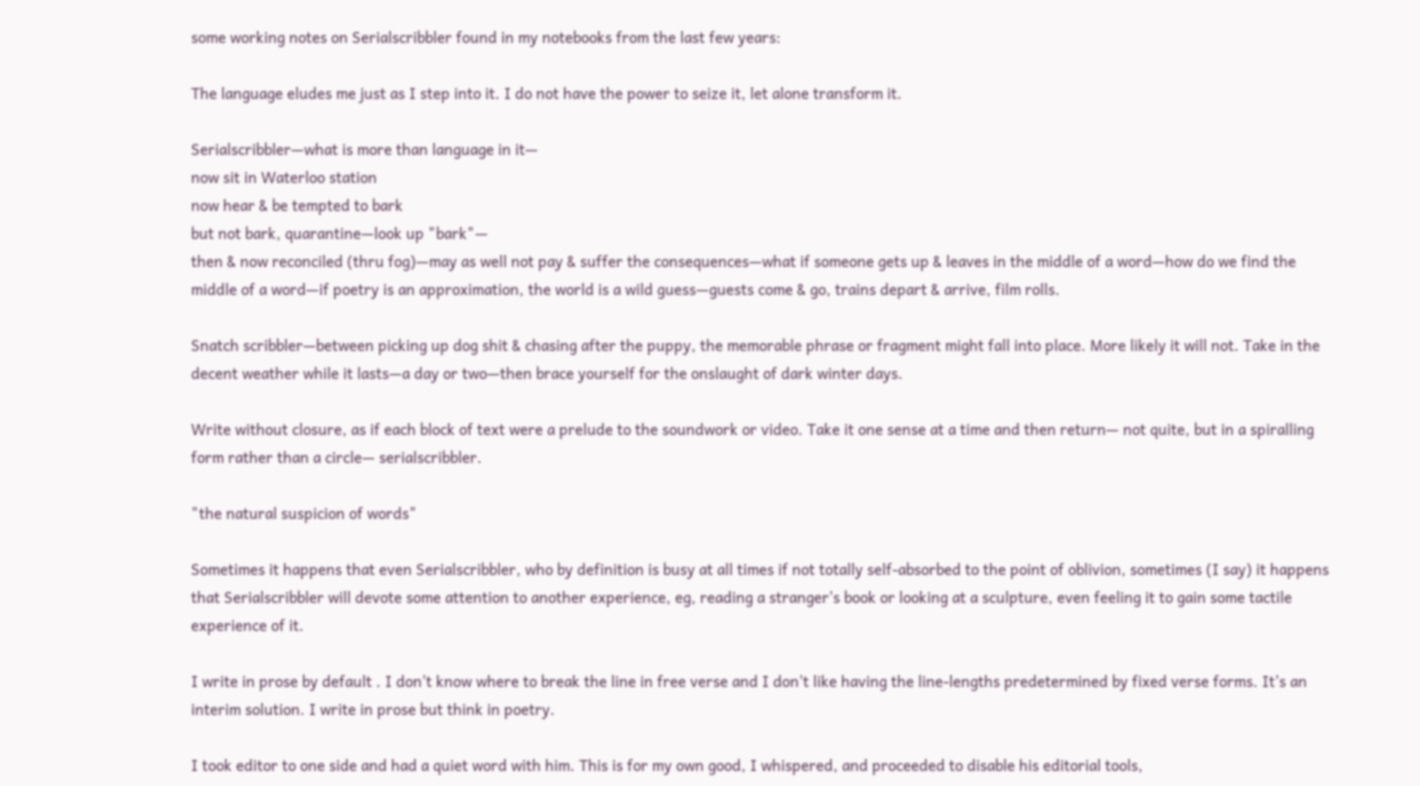some working notes on Serialscribbler found in my notebooks from the last few years:

The language eludes me just as I step into it. I do not have the power to seize it, let alone transform it.

Serialscribbler—what is more than language in it—
now sit in Waterloo station
now hear & be tempted to bark
but not bark, quarantine—look up "bark"—
then & now reconciled (thru fog)—may as well not pay & suffer the consequences—what if someone gets up & leaves in the middle of a word—how do we find the middle of a word—if poetry is an approximation, the world is a wild guess—guests come & go, trains depart & arrive, film rolls.

Snatch scribbler—between picking up dog shit & chasing after the puppy, the memorable phrase or fragment might fall into place. More likely it will not. Take in the decent weather while it lasts—a day or two—then brace yourself for the onslaught of dark winter days.

Write without closure, as if each block of text were a prelude to the soundwork or video. Take it one sense at a time and then return— not quite, but in a spiralling form rather than a circle— serialscribbler.

"the natural suspicion of words"

Sometimes it happens that even Serialscribbler, who by definition is busy at all times if not totally self-absorbed to the point of oblivion, sometimes (I say) it happens that Serialscribbler will devote some attention to another experience, eg, reading a stranger's book or looking at a sculpture, even feeling it to gain some tactile experience of it.

I write in prose by default . I don't know where to break the line in free verse and I don't like having the line-lengths predetermined by fixed verse forms. It's an interim solution. I write in prose but think in poetry.

I took editor to one side and had a quiet word with him. This is for my own good, I whispered, and proceeded to disable his editorial tools,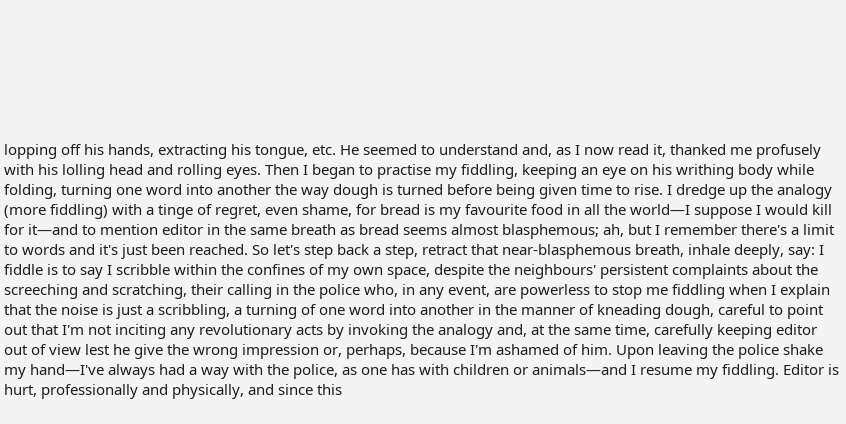lopping off his hands, extracting his tongue, etc. He seemed to understand and, as I now read it, thanked me profusely with his lolling head and rolling eyes. Then I began to practise my fiddling, keeping an eye on his writhing body while folding, turning one word into another the way dough is turned before being given time to rise. I dredge up the analogy (more fiddling) with a tinge of regret, even shame, for bread is my favourite food in all the world—I suppose I would kill for it—and to mention editor in the same breath as bread seems almost blasphemous; ah, but I remember there's a limit to words and it's just been reached. So let's step back a step, retract that near-blasphemous breath, inhale deeply, say: I fiddle is to say I scribble within the confines of my own space, despite the neighbours' persistent complaints about the screeching and scratching, their calling in the police who, in any event, are powerless to stop me fiddling when I explain that the noise is just a scribbling, a turning of one word into another in the manner of kneading dough, careful to point out that I'm not inciting any revolutionary acts by invoking the analogy and, at the same time, carefully keeping editor out of view lest he give the wrong impression or, perhaps, because I'm ashamed of him. Upon leaving the police shake my hand—I've always had a way with the police, as one has with children or animals—and I resume my fiddling. Editor is hurt, professionally and physically, and since this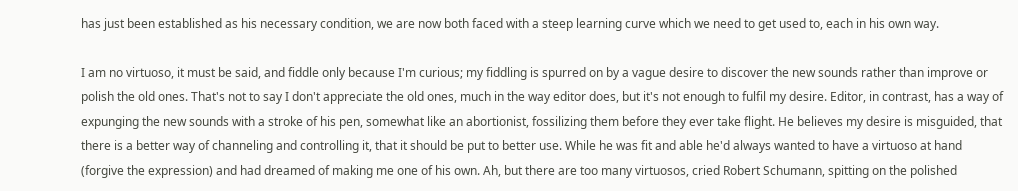has just been established as his necessary condition, we are now both faced with a steep learning curve which we need to get used to, each in his own way.

I am no virtuoso, it must be said, and fiddle only because I'm curious; my fiddling is spurred on by a vague desire to discover the new sounds rather than improve or polish the old ones. That's not to say I don't appreciate the old ones, much in the way editor does, but it's not enough to fulfil my desire. Editor, in contrast, has a way of expunging the new sounds with a stroke of his pen, somewhat like an abortionist, fossilizing them before they ever take flight. He believes my desire is misguided, that there is a better way of channeling and controlling it, that it should be put to better use. While he was fit and able he'd always wanted to have a virtuoso at hand (forgive the expression) and had dreamed of making me one of his own. Ah, but there are too many virtuosos, cried Robert Schumann, spitting on the polished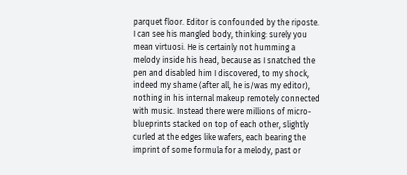parquet floor. Editor is confounded by the riposte. I can see his mangled body, thinking: surely you mean virtuosi. He is certainly not humming a melody inside his head, because as I snatched the pen and disabled him I discovered, to my shock, indeed my shame (after all, he is/was my editor), nothing in his internal makeup remotely connected with music. Instead there were millions of micro-blueprints stacked on top of each other, slightly curled at the edges like wafers, each bearing the imprint of some formula for a melody, past or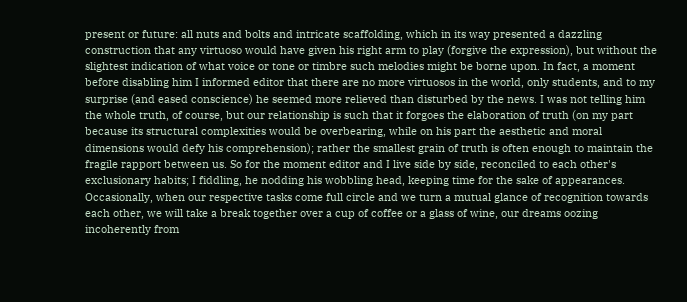present or future: all nuts and bolts and intricate scaffolding, which in its way presented a dazzling construction that any virtuoso would have given his right arm to play (forgive the expression), but without the slightest indication of what voice or tone or timbre such melodies might be borne upon. In fact, a moment before disabling him I informed editor that there are no more virtuosos in the world, only students, and to my surprise (and eased conscience) he seemed more relieved than disturbed by the news. I was not telling him the whole truth, of course, but our relationship is such that it forgoes the elaboration of truth (on my part because its structural complexities would be overbearing, while on his part the aesthetic and moral dimensions would defy his comprehension); rather the smallest grain of truth is often enough to maintain the fragile rapport between us. So for the moment editor and I live side by side, reconciled to each other's exclusionary habits; I fiddling, he nodding his wobbling head, keeping time for the sake of appearances. Occasionally, when our respective tasks come full circle and we turn a mutual glance of recognition towards each other, we will take a break together over a cup of coffee or a glass of wine, our dreams oozing incoherently from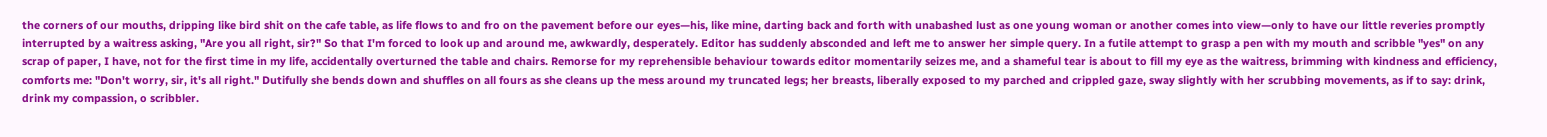the corners of our mouths, dripping like bird shit on the cafe table, as life flows to and fro on the pavement before our eyes—his, like mine, darting back and forth with unabashed lust as one young woman or another comes into view—only to have our little reveries promptly interrupted by a waitress asking, "Are you all right, sir?" So that I'm forced to look up and around me, awkwardly, desperately. Editor has suddenly absconded and left me to answer her simple query. In a futile attempt to grasp a pen with my mouth and scribble "yes" on any scrap of paper, I have, not for the first time in my life, accidentally overturned the table and chairs. Remorse for my reprehensible behaviour towards editor momentarily seizes me, and a shameful tear is about to fill my eye as the waitress, brimming with kindness and efficiency, comforts me: "Don't worry, sir, it's all right." Dutifully she bends down and shuffles on all fours as she cleans up the mess around my truncated legs; her breasts, liberally exposed to my parched and crippled gaze, sway slightly with her scrubbing movements, as if to say: drink, drink my compassion, o scribbler.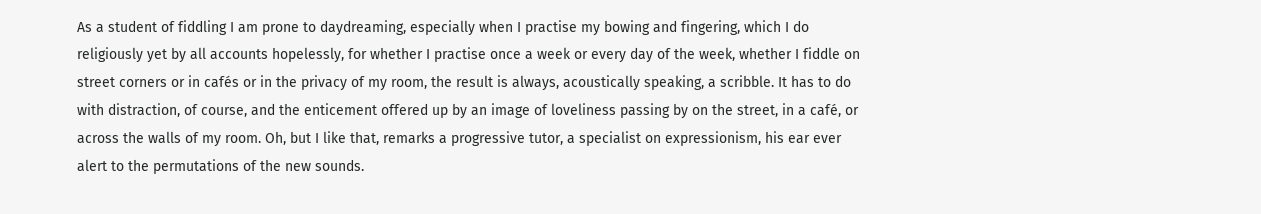As a student of fiddling I am prone to daydreaming, especially when I practise my bowing and fingering, which I do religiously yet by all accounts hopelessly, for whether I practise once a week or every day of the week, whether I fiddle on street corners or in cafés or in the privacy of my room, the result is always, acoustically speaking, a scribble. It has to do with distraction, of course, and the enticement offered up by an image of loveliness passing by on the street, in a café, or across the walls of my room. Oh, but I like that, remarks a progressive tutor, a specialist on expressionism, his ear ever alert to the permutations of the new sounds.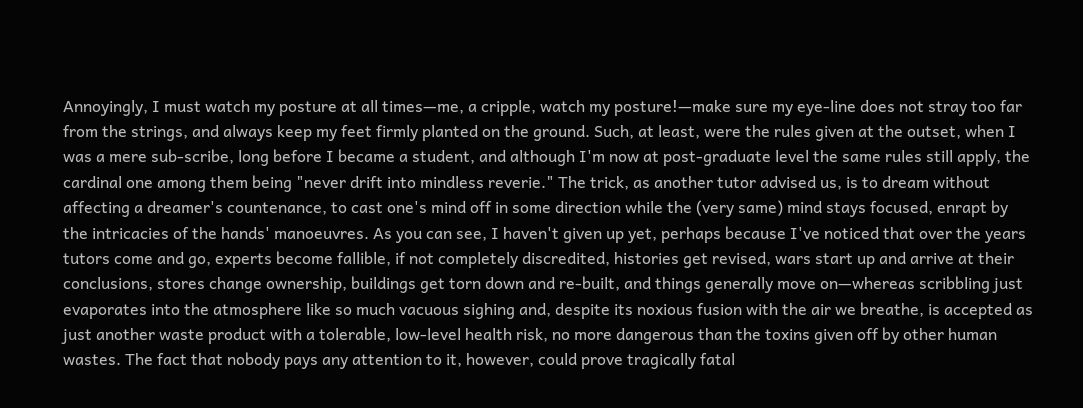Annoyingly, I must watch my posture at all times—me, a cripple, watch my posture!—make sure my eye-line does not stray too far from the strings, and always keep my feet firmly planted on the ground. Such, at least, were the rules given at the outset, when I was a mere sub-scribe, long before I became a student, and although I'm now at post-graduate level the same rules still apply, the cardinal one among them being "never drift into mindless reverie." The trick, as another tutor advised us, is to dream without affecting a dreamer's countenance, to cast one's mind off in some direction while the (very same) mind stays focused, enrapt by the intricacies of the hands' manoeuvres. As you can see, I haven't given up yet, perhaps because I've noticed that over the years tutors come and go, experts become fallible, if not completely discredited, histories get revised, wars start up and arrive at their conclusions, stores change ownership, buildings get torn down and re-built, and things generally move on—whereas scribbling just evaporates into the atmosphere like so much vacuous sighing and, despite its noxious fusion with the air we breathe, is accepted as just another waste product with a tolerable, low-level health risk, no more dangerous than the toxins given off by other human wastes. The fact that nobody pays any attention to it, however, could prove tragically fatal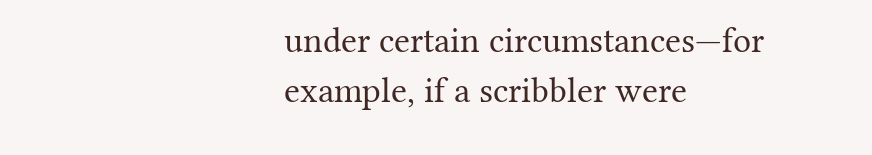under certain circumstances—for example, if a scribbler were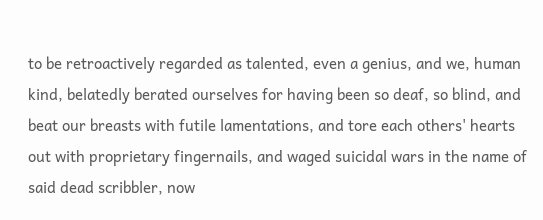to be retroactively regarded as talented, even a genius, and we, human kind, belatedly berated ourselves for having been so deaf, so blind, and beat our breasts with futile lamentations, and tore each others' hearts out with proprietary fingernails, and waged suicidal wars in the name of said dead scribbler, now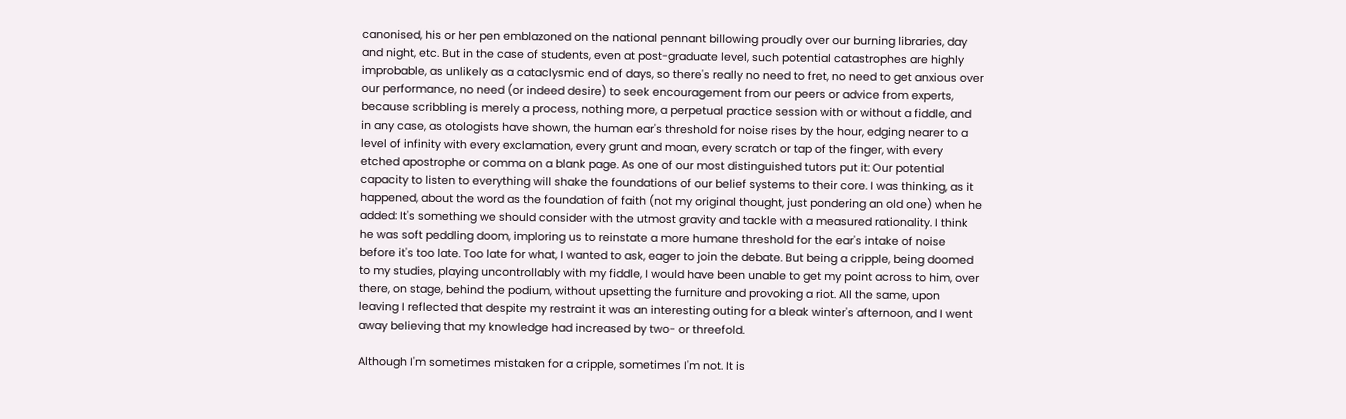canonised, his or her pen emblazoned on the national pennant billowing proudly over our burning libraries, day and night, etc. But in the case of students, even at post-graduate level, such potential catastrophes are highly improbable, as unlikely as a cataclysmic end of days, so there's really no need to fret, no need to get anxious over our performance, no need (or indeed desire) to seek encouragement from our peers or advice from experts, because scribbling is merely a process, nothing more, a perpetual practice session with or without a fiddle, and in any case, as otologists have shown, the human ear's threshold for noise rises by the hour, edging nearer to a level of infinity with every exclamation, every grunt and moan, every scratch or tap of the finger, with every etched apostrophe or comma on a blank page. As one of our most distinguished tutors put it: Our potential capacity to listen to everything will shake the foundations of our belief systems to their core. I was thinking, as it happened, about the word as the foundation of faith (not my original thought, just pondering an old one) when he added: It's something we should consider with the utmost gravity and tackle with a measured rationality. I think he was soft peddling doom, imploring us to reinstate a more humane threshold for the ear's intake of noise before it's too late. Too late for what, I wanted to ask, eager to join the debate. But being a cripple, being doomed to my studies, playing uncontrollably with my fiddle, I would have been unable to get my point across to him, over there, on stage, behind the podium, without upsetting the furniture and provoking a riot. All the same, upon leaving I reflected that despite my restraint it was an interesting outing for a bleak winter's afternoon, and I went away believing that my knowledge had increased by two- or threefold.

Although I'm sometimes mistaken for a cripple, sometimes I'm not. It is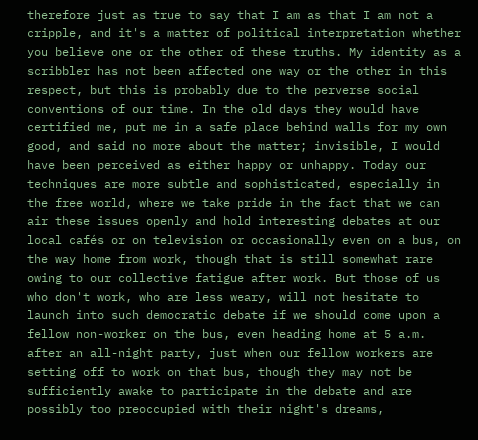therefore just as true to say that I am as that I am not a cripple, and it's a matter of political interpretation whether you believe one or the other of these truths. My identity as a scribbler has not been affected one way or the other in this respect, but this is probably due to the perverse social conventions of our time. In the old days they would have certified me, put me in a safe place behind walls for my own good, and said no more about the matter; invisible, I would have been perceived as either happy or unhappy. Today our techniques are more subtle and sophisticated, especially in the free world, where we take pride in the fact that we can air these issues openly and hold interesting debates at our local cafés or on television or occasionally even on a bus, on the way home from work, though that is still somewhat rare owing to our collective fatigue after work. But those of us who don't work, who are less weary, will not hesitate to launch into such democratic debate if we should come upon a fellow non-worker on the bus, even heading home at 5 a.m. after an all-night party, just when our fellow workers are setting off to work on that bus, though they may not be sufficiently awake to participate in the debate and are possibly too preoccupied with their night's dreams,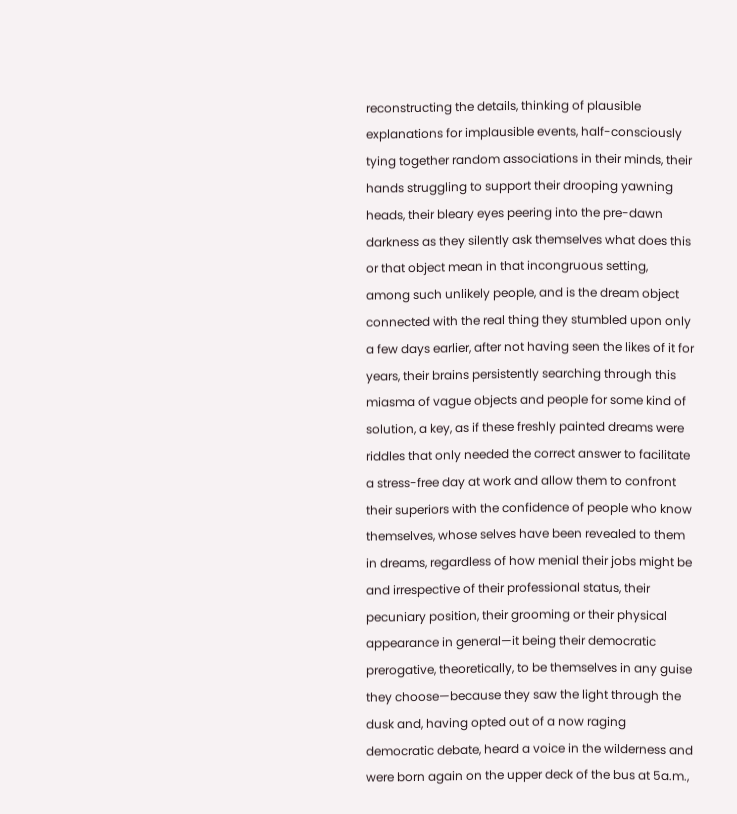reconstructing the details, thinking of plausible explanations for implausible events, half-consciously tying together random associations in their minds, their hands struggling to support their drooping yawning heads, their bleary eyes peering into the pre-dawn darkness as they silently ask themselves what does this or that object mean in that incongruous setting, among such unlikely people, and is the dream object connected with the real thing they stumbled upon only a few days earlier, after not having seen the likes of it for years, their brains persistently searching through this miasma of vague objects and people for some kind of solution, a key, as if these freshly painted dreams were riddles that only needed the correct answer to facilitate a stress-free day at work and allow them to confront their superiors with the confidence of people who know themselves, whose selves have been revealed to them in dreams, regardless of how menial their jobs might be and irrespective of their professional status, their pecuniary position, their grooming or their physical appearance in general—it being their democratic prerogative, theoretically, to be themselves in any guise they choose—because they saw the light through the dusk and, having opted out of a now raging democratic debate, heard a voice in the wilderness and were born again on the upper deck of the bus at 5a.m.,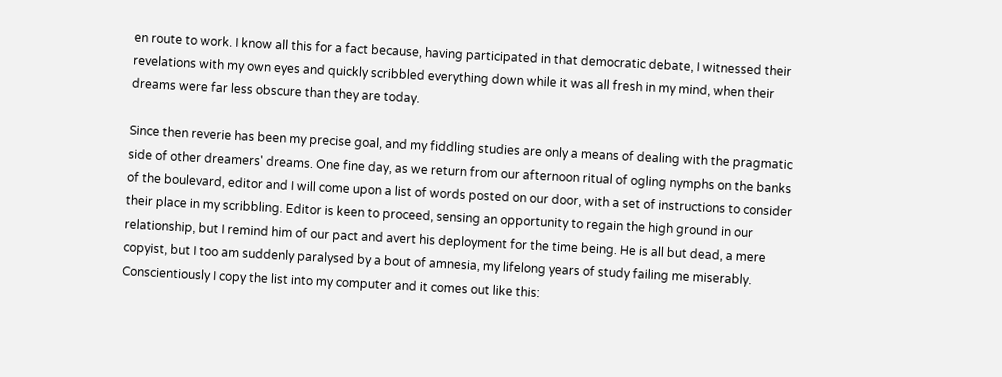en route to work. I know all this for a fact because, having participated in that democratic debate, I witnessed their revelations with my own eyes and quickly scribbled everything down while it was all fresh in my mind, when their dreams were far less obscure than they are today.

Since then reverie has been my precise goal, and my fiddling studies are only a means of dealing with the pragmatic side of other dreamers' dreams. One fine day, as we return from our afternoon ritual of ogling nymphs on the banks of the boulevard, editor and I will come upon a list of words posted on our door, with a set of instructions to consider their place in my scribbling. Editor is keen to proceed, sensing an opportunity to regain the high ground in our relationship, but I remind him of our pact and avert his deployment for the time being. He is all but dead, a mere copyist, but I too am suddenly paralysed by a bout of amnesia, my lifelong years of study failing me miserably. Conscientiously I copy the list into my computer and it comes out like this: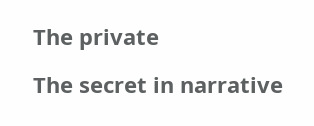The private

The secret in narrative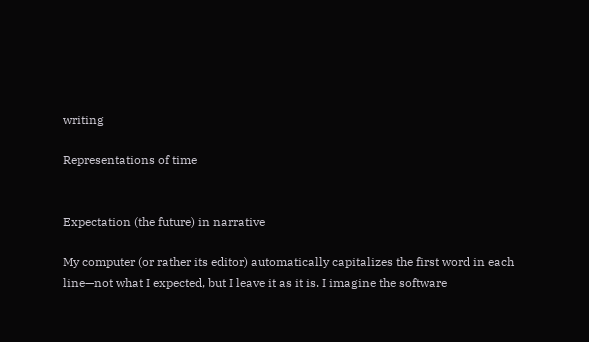writing

Representations of time


Expectation (the future) in narrative

My computer (or rather its editor) automatically capitalizes the first word in each line—not what I expected, but I leave it as it is. I imagine the software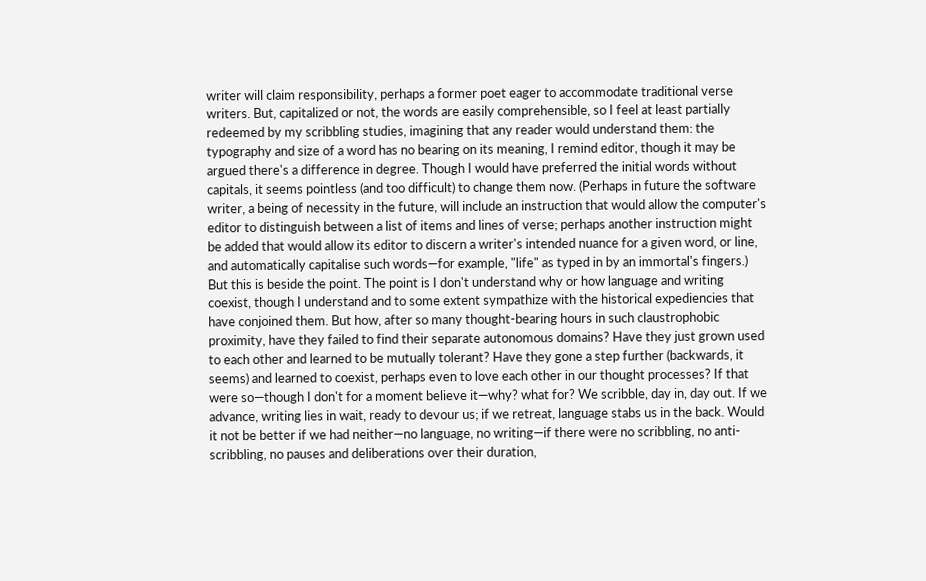writer will claim responsibility, perhaps a former poet eager to accommodate traditional verse writers. But, capitalized or not, the words are easily comprehensible, so I feel at least partially redeemed by my scribbling studies, imagining that any reader would understand them: the typography and size of a word has no bearing on its meaning, I remind editor, though it may be argued there's a difference in degree. Though I would have preferred the initial words without capitals, it seems pointless (and too difficult) to change them now. (Perhaps in future the software writer, a being of necessity in the future, will include an instruction that would allow the computer's editor to distinguish between a list of items and lines of verse; perhaps another instruction might be added that would allow its editor to discern a writer's intended nuance for a given word, or line, and automatically capitalise such words—for example, "life" as typed in by an immortal's fingers.) But this is beside the point. The point is I don't understand why or how language and writing coexist, though I understand and to some extent sympathize with the historical expediencies that have conjoined them. But how, after so many thought-bearing hours in such claustrophobic proximity, have they failed to find their separate autonomous domains? Have they just grown used to each other and learned to be mutually tolerant? Have they gone a step further (backwards, it seems) and learned to coexist, perhaps even to love each other in our thought processes? If that were so—though I don't for a moment believe it—why? what for? We scribble, day in, day out. If we advance, writing lies in wait, ready to devour us; if we retreat, language stabs us in the back. Would it not be better if we had neither—no language, no writing—if there were no scribbling, no anti-scribbling, no pauses and deliberations over their duration,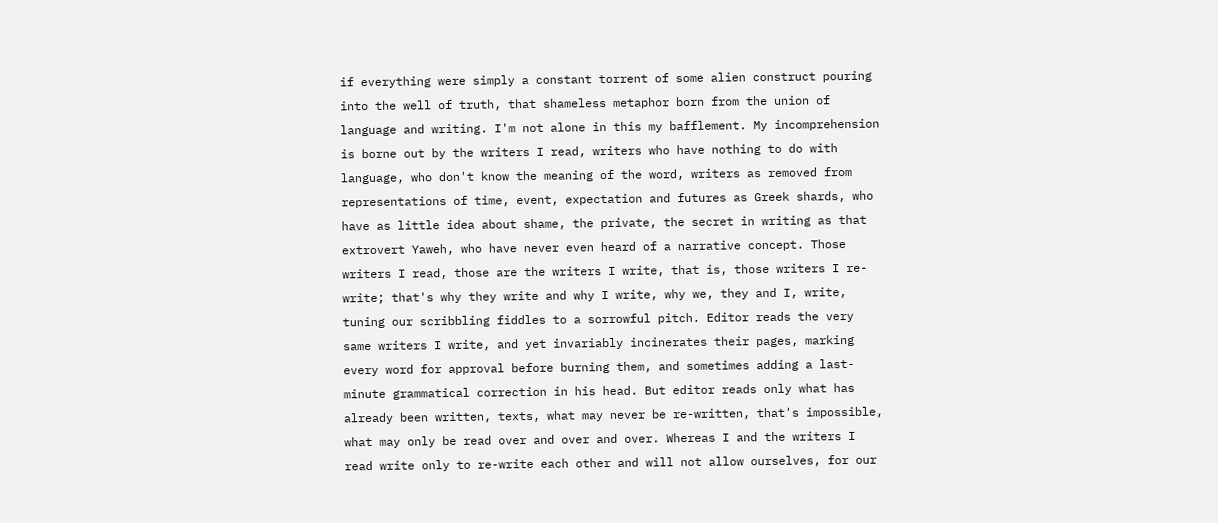if everything were simply a constant torrent of some alien construct pouring into the well of truth, that shameless metaphor born from the union of language and writing. I'm not alone in this my bafflement. My incomprehension is borne out by the writers I read, writers who have nothing to do with language, who don't know the meaning of the word, writers as removed from representations of time, event, expectation and futures as Greek shards, who have as little idea about shame, the private, the secret in writing as that extrovert Yaweh, who have never even heard of a narrative concept. Those writers I read, those are the writers I write, that is, those writers I re-write; that's why they write and why I write, why we, they and I, write, tuning our scribbling fiddles to a sorrowful pitch. Editor reads the very same writers I write, and yet invariably incinerates their pages, marking every word for approval before burning them, and sometimes adding a last-minute grammatical correction in his head. But editor reads only what has already been written, texts, what may never be re-written, that's impossible, what may only be read over and over and over. Whereas I and the writers I read write only to re-write each other and will not allow ourselves, for our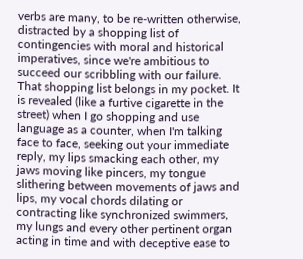verbs are many, to be re-written otherwise, distracted by a shopping list of contingencies with moral and historical imperatives, since we're ambitious to succeed our scribbling with our failure. That shopping list belongs in my pocket. It is revealed (like a furtive cigarette in the street) when I go shopping and use language as a counter, when I'm talking face to face, seeking out your immediate reply, my lips smacking each other, my jaws moving like pincers, my tongue slithering between movements of jaws and lips, my vocal chords dilating or contracting like synchronized swimmers, my lungs and every other pertinent organ acting in time and with deceptive ease to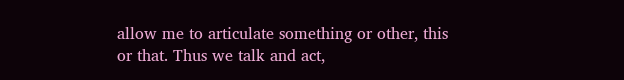allow me to articulate something or other, this or that. Thus we talk and act,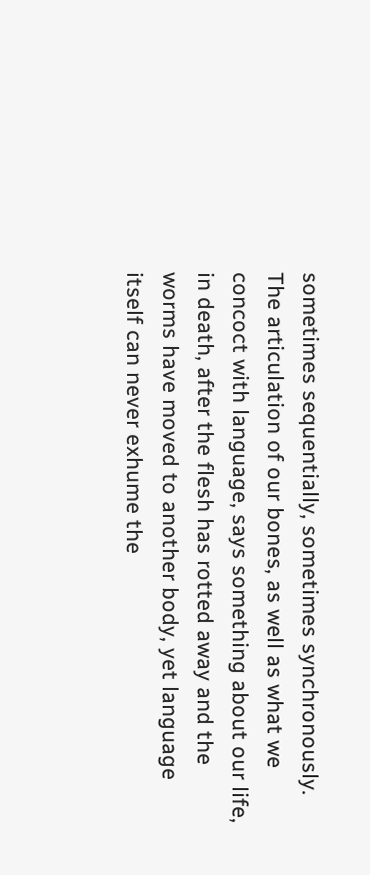sometimes sequentially, sometimes synchronously. The articulation of our bones, as well as what we concoct with language, says something about our life, in death, after the flesh has rotted away and the worms have moved to another body, yet language itself can never exhume the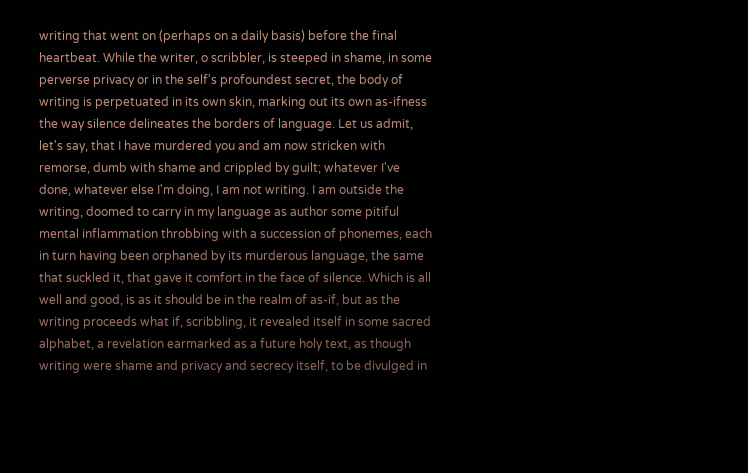writing that went on (perhaps on a daily basis) before the final heartbeat. While the writer, o scribbler, is steeped in shame, in some perverse privacy or in the self's profoundest secret, the body of writing is perpetuated in its own skin, marking out its own as-ifness the way silence delineates the borders of language. Let us admit, let's say, that I have murdered you and am now stricken with remorse, dumb with shame and crippled by guilt; whatever I've done, whatever else I'm doing, I am not writing. I am outside the writing, doomed to carry in my language as author some pitiful mental inflammation throbbing with a succession of phonemes, each in turn having been orphaned by its murderous language, the same that suckled it, that gave it comfort in the face of silence. Which is all well and good, is as it should be in the realm of as-if, but as the writing proceeds what if, scribbling, it revealed itself in some sacred alphabet, a revelation earmarked as a future holy text, as though writing were shame and privacy and secrecy itself, to be divulged in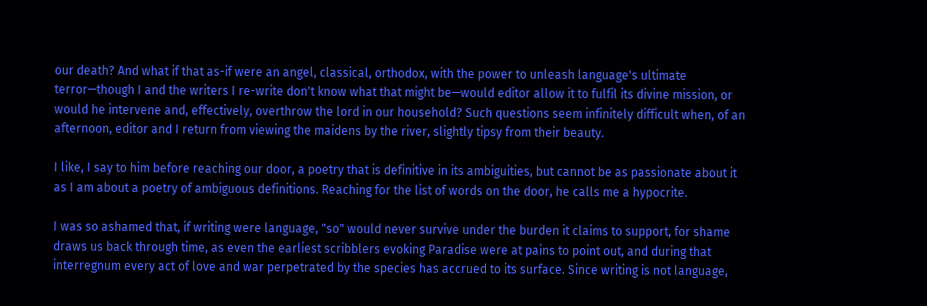our death? And what if that as-if were an angel, classical, orthodox, with the power to unleash language's ultimate terror—though I and the writers I re-write don't know what that might be—would editor allow it to fulfil its divine mission, or would he intervene and, effectively, overthrow the lord in our household? Such questions seem infinitely difficult when, of an afternoon, editor and I return from viewing the maidens by the river, slightly tipsy from their beauty.

I like, I say to him before reaching our door, a poetry that is definitive in its ambiguities, but cannot be as passionate about it as I am about a poetry of ambiguous definitions. Reaching for the list of words on the door, he calls me a hypocrite.

I was so ashamed that, if writing were language, "so" would never survive under the burden it claims to support, for shame draws us back through time, as even the earliest scribblers evoking Paradise were at pains to point out, and during that interregnum every act of love and war perpetrated by the species has accrued to its surface. Since writing is not language,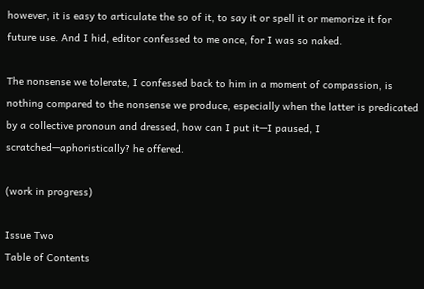however, it is easy to articulate the so of it, to say it or spell it or memorize it for future use. And I hid, editor confessed to me once, for I was so naked.

The nonsense we tolerate, I confessed back to him in a moment of compassion, is nothing compared to the nonsense we produce, especially when the latter is predicated by a collective pronoun and dressed, how can I put it—I paused, I scratched—aphoristically? he offered.

(work in progress)

Issue Two
Table of Contents